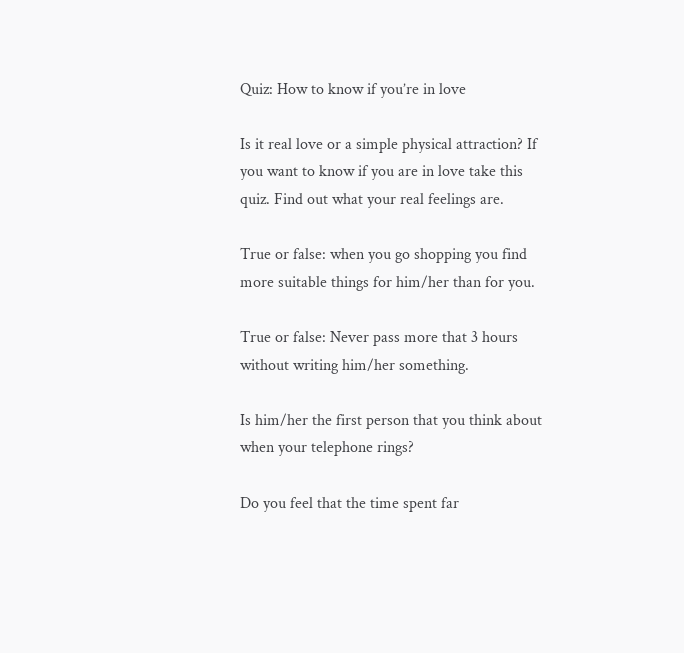Quiz: How to know if you’re in love

Is it real love or a simple physical attraction? If you want to know if you are in love take this quiz. Find out what your real feelings are.

True or false: when you go shopping you find more suitable things for him/her than for you.

True or false: Never pass more that 3 hours without writing him/her something.

Is him/her the first person that you think about when your telephone rings?

Do you feel that the time spent far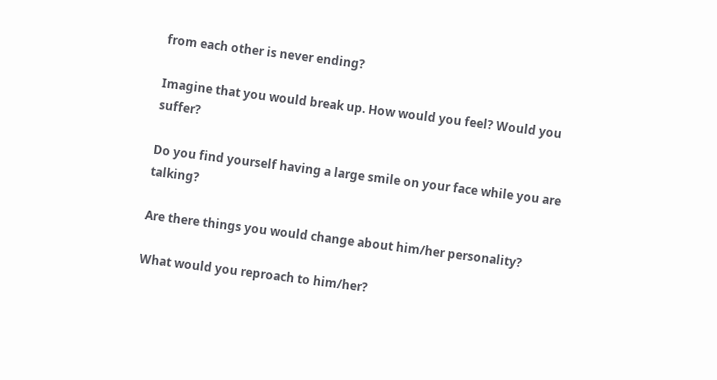from each other is never ending?

Imagine that you would break up. How would you feel? Would you suffer?

Do you find yourself having a large smile on your face while you are talking?

Are there things you would change about him/her personality?

What would you reproach to him/her?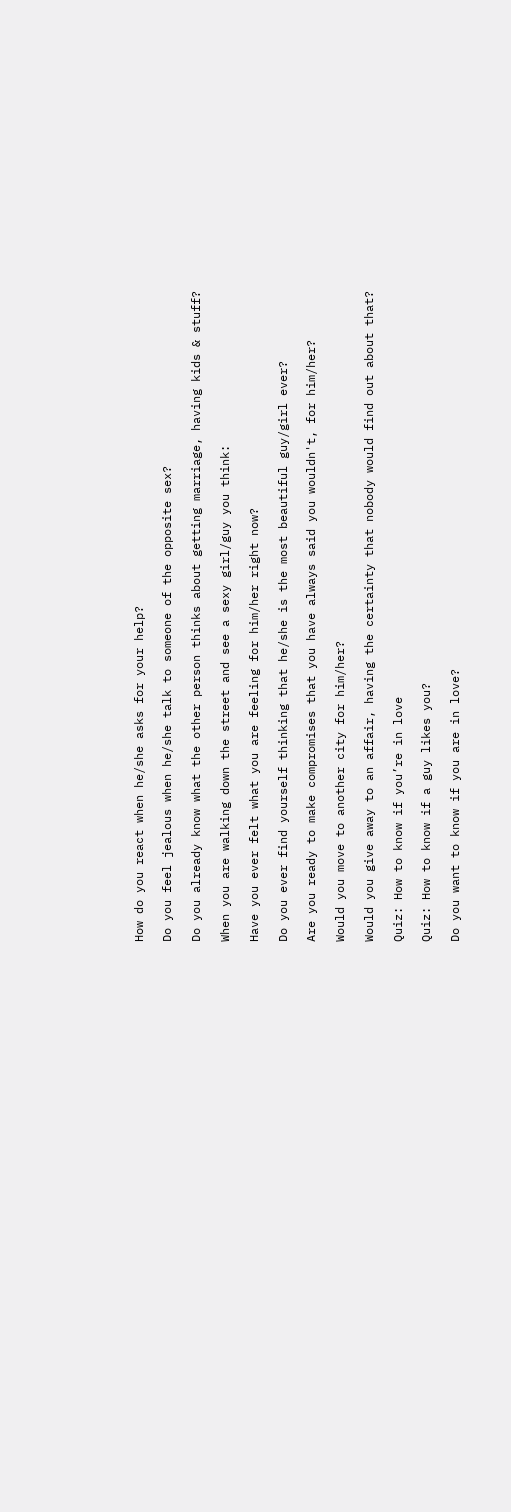How do you react when he/she asks for your help?

Do you feel jealous when he/she talk to someone of the opposite sex?

Do you already know what the other person thinks about getting marriage, having kids & stuff?

When you are walking down the street and see a sexy girl/guy you think:

Have you ever felt what you are feeling for him/her right now?

Do you ever find yourself thinking that he/she is the most beautiful guy/girl ever?

Are you ready to make compromises that you have always said you wouldn't, for him/her?

Would you move to another city for him/her?

Would you give away to an affair, having the certainty that nobody would find out about that?

Quiz: How to know if you’re in love

Quiz: How to know if a guy likes you?

Do you want to know if you are in love?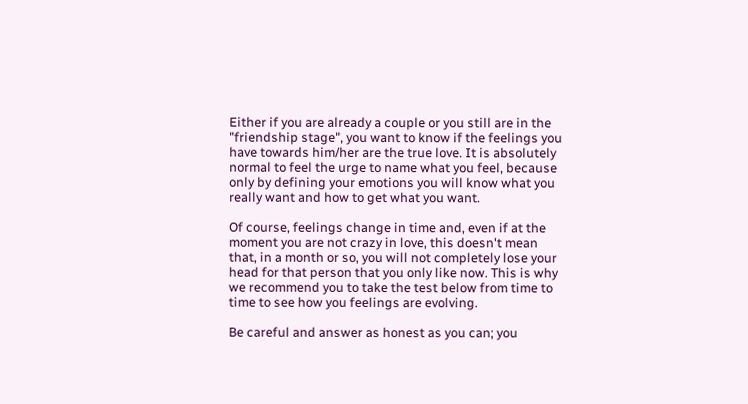Either if you are already a couple or you still are in the "friendship stage", you want to know if the feelings you have towards him/her are the true love. It is absolutely normal to feel the urge to name what you feel, because only by defining your emotions you will know what you really want and how to get what you want.

Of course, feelings change in time and, even if at the moment you are not crazy in love, this doesn't mean that, in a month or so, you will not completely lose your head for that person that you only like now. This is why we recommend you to take the test below from time to time to see how you feelings are evolving.

Be careful and answer as honest as you can; you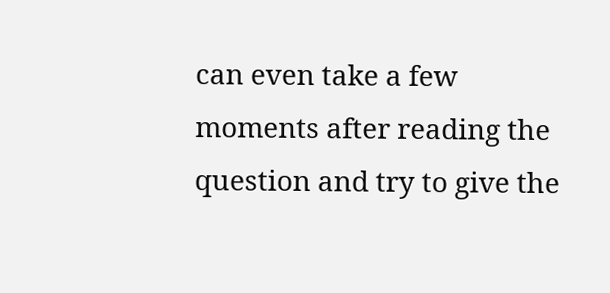can even take a few moments after reading the question and try to give the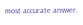most accurate answer.